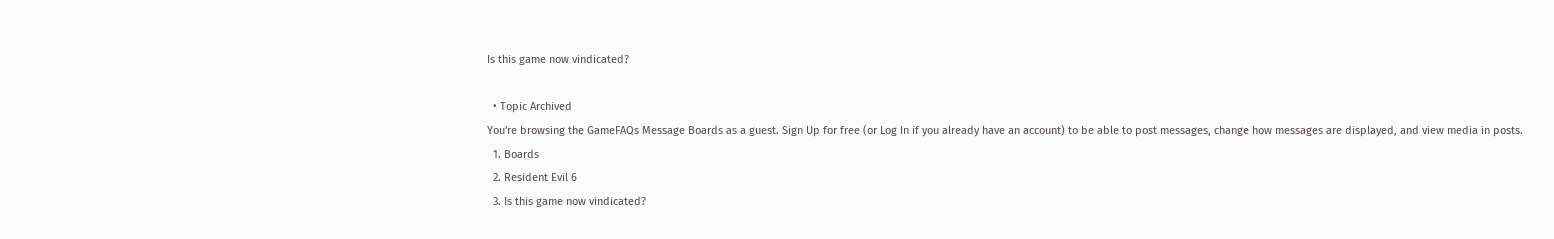Is this game now vindicated?

  • Topic Archived
You're browsing the GameFAQs Message Boards as a guest. Sign Up for free (or Log In if you already have an account) to be able to post messages, change how messages are displayed, and view media in posts.
  1. Boards
  2. Resident Evil 6
  3. Is this game now vindicated?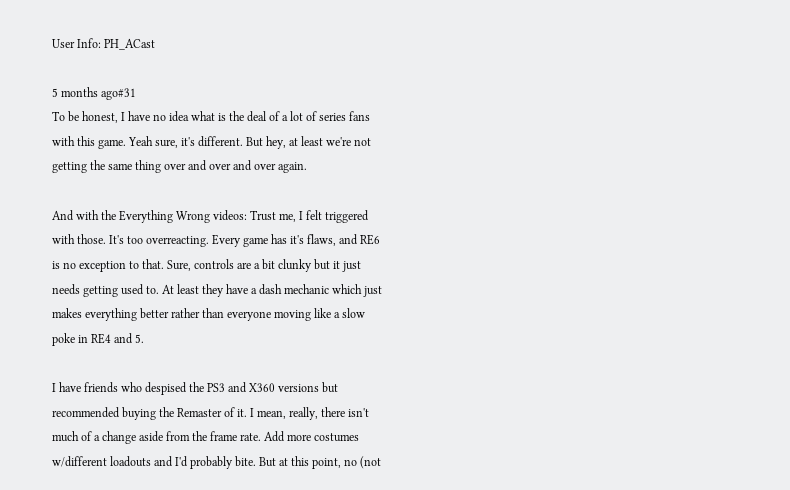User Info: PH_ACast

5 months ago#31
To be honest, I have no idea what is the deal of a lot of series fans with this game. Yeah sure, it's different. But hey, at least we're not getting the same thing over and over and over again.

And with the Everything Wrong videos: Trust me, I felt triggered with those. It's too overreacting. Every game has it's flaws, and RE6 is no exception to that. Sure, controls are a bit clunky but it just needs getting used to. At least they have a dash mechanic which just makes everything better rather than everyone moving like a slow poke in RE4 and 5.

I have friends who despised the PS3 and X360 versions but recommended buying the Remaster of it. I mean, really, there isn't much of a change aside from the frame rate. Add more costumes w/different loadouts and I'd probably bite. But at this point, no (not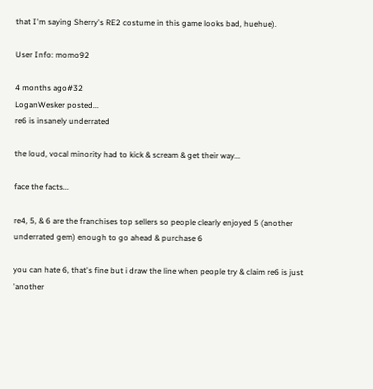that I'm saying Sherry's RE2 costume in this game looks bad, huehue).

User Info: momo92

4 months ago#32
LoganWesker posted...
re6 is insanely underrated

the loud, vocal minority had to kick & scream & get their way...

face the facts...

re4, 5, & 6 are the franchises top sellers so people clearly enjoyed 5 (another underrated gem) enough to go ahead & purchase 6

you can hate 6, that's fine but i draw the line when people try & claim re6 is just 'another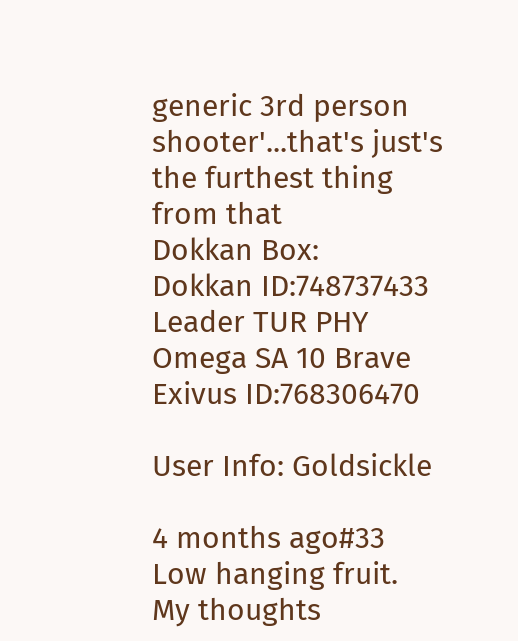generic 3rd person shooter'...that's just's the furthest thing from that
Dokkan Box:
Dokkan ID:748737433 Leader TUR PHY Omega SA 10 Brave Exivus ID:768306470

User Info: Goldsickle

4 months ago#33
Low hanging fruit.
My thoughts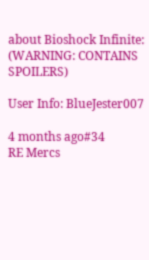about Bioshock Infinite: (WARNING: CONTAINS SPOILERS)

User Info: BlueJester007

4 months ago#34
RE Mercs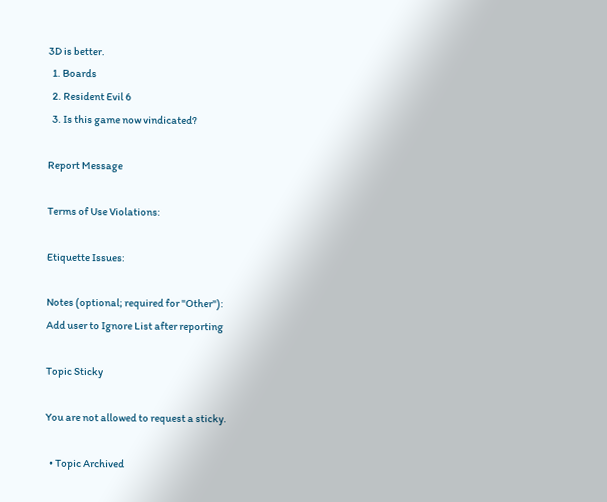3D is better.
  1. Boards
  2. Resident Evil 6
  3. Is this game now vindicated?

Report Message

Terms of Use Violations:

Etiquette Issues:

Notes (optional; required for "Other"):
Add user to Ignore List after reporting

Topic Sticky

You are not allowed to request a sticky.

  • Topic Archived